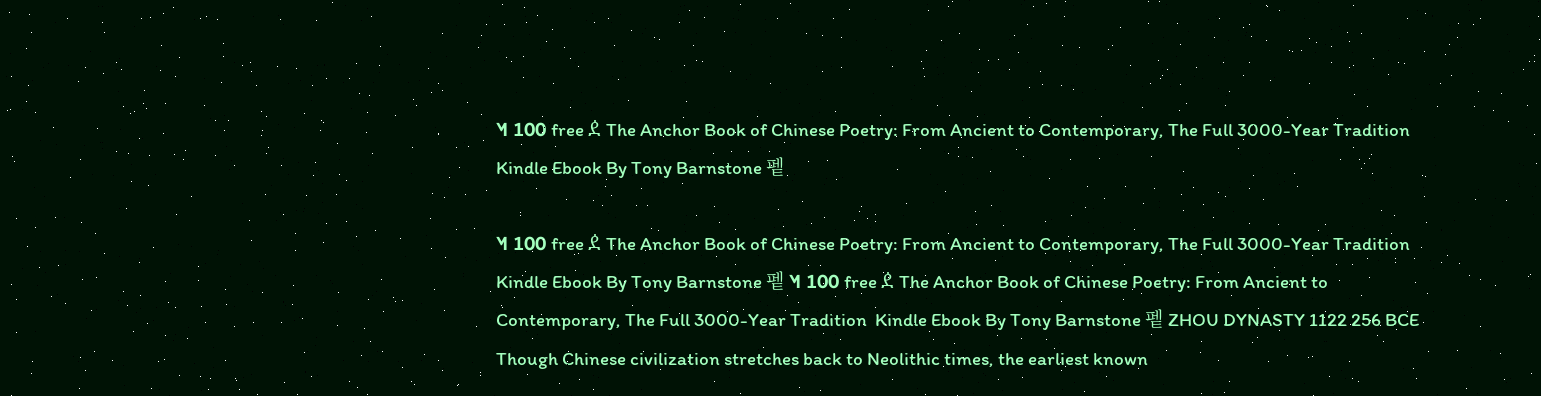ᖿ 100 free ዸ The Anchor Book of Chinese Poetry: From Ancient to Contemporary, The Full 3000-Year Tradition  Kindle Ebook By Tony Barnstone 펱

ᖿ 100 free ዸ The Anchor Book of Chinese Poetry: From Ancient to Contemporary, The Full 3000-Year Tradition   Kindle Ebook By Tony Barnstone 펱 ᖿ 100 free ዸ The Anchor Book of Chinese Poetry: From Ancient to Contemporary, The Full 3000-Year Tradition  Kindle Ebook By Tony Barnstone 펱 ZHOU DYNASTY 1122 256 BCE Though Chinese civilization stretches back to Neolithic times, the earliest known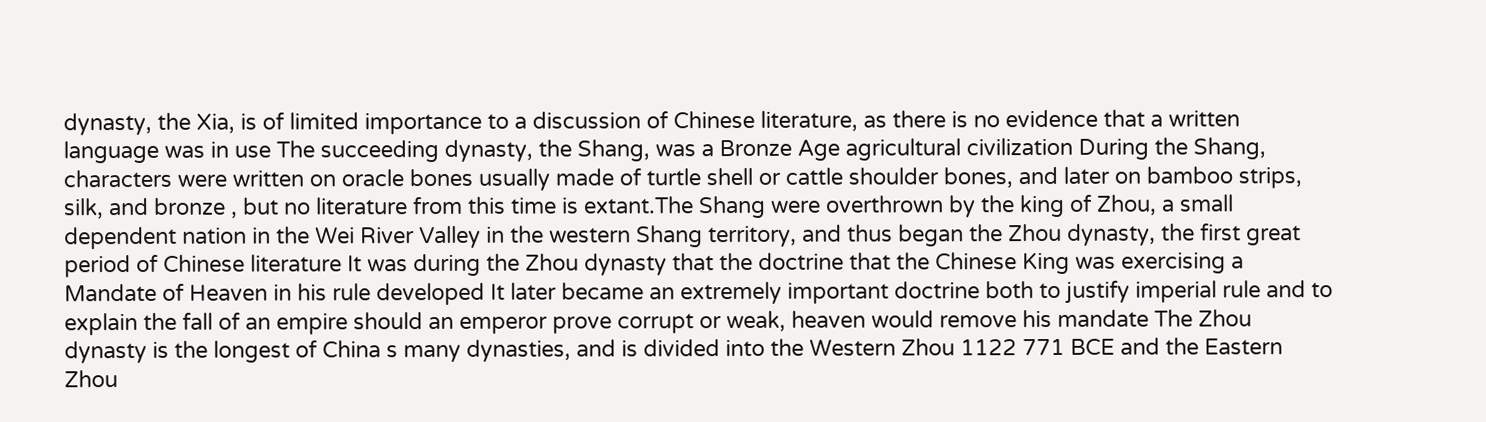dynasty, the Xia, is of limited importance to a discussion of Chinese literature, as there is no evidence that a written language was in use The succeeding dynasty, the Shang, was a Bronze Age agricultural civilization During the Shang, characters were written on oracle bones usually made of turtle shell or cattle shoulder bones, and later on bamboo strips, silk, and bronze , but no literature from this time is extant.The Shang were overthrown by the king of Zhou, a small dependent nation in the Wei River Valley in the western Shang territory, and thus began the Zhou dynasty, the first great period of Chinese literature It was during the Zhou dynasty that the doctrine that the Chinese King was exercising a Mandate of Heaven in his rule developed It later became an extremely important doctrine both to justify imperial rule and to explain the fall of an empire should an emperor prove corrupt or weak, heaven would remove his mandate The Zhou dynasty is the longest of China s many dynasties, and is divided into the Western Zhou 1122 771 BCE and the Eastern Zhou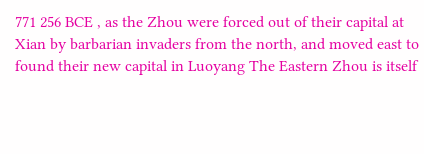771 256 BCE , as the Zhou were forced out of their capital at Xian by barbarian invaders from the north, and moved east to found their new capital in Luoyang The Eastern Zhou is itself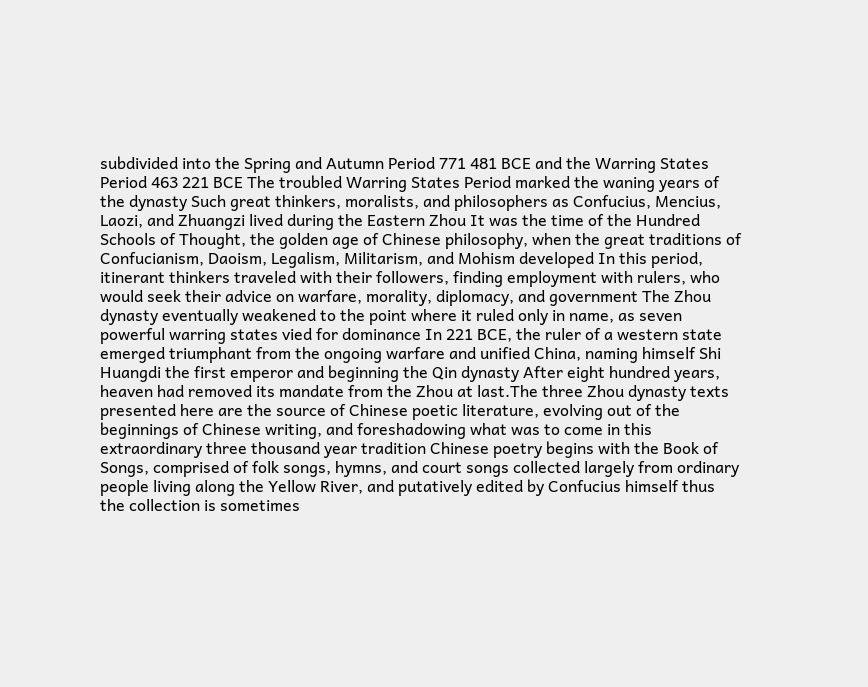subdivided into the Spring and Autumn Period 771 481 BCE and the Warring States Period 463 221 BCE The troubled Warring States Period marked the waning years of the dynasty Such great thinkers, moralists, and philosophers as Confucius, Mencius, Laozi, and Zhuangzi lived during the Eastern Zhou It was the time of the Hundred Schools of Thought, the golden age of Chinese philosophy, when the great traditions of Confucianism, Daoism, Legalism, Militarism, and Mohism developed In this period, itinerant thinkers traveled with their followers, finding employment with rulers, who would seek their advice on warfare, morality, diplomacy, and government The Zhou dynasty eventually weakened to the point where it ruled only in name, as seven powerful warring states vied for dominance In 221 BCE, the ruler of a western state emerged triumphant from the ongoing warfare and unified China, naming himself Shi Huangdi the first emperor and beginning the Qin dynasty After eight hundred years, heaven had removed its mandate from the Zhou at last.The three Zhou dynasty texts presented here are the source of Chinese poetic literature, evolving out of the beginnings of Chinese writing, and foreshadowing what was to come in this extraordinary three thousand year tradition Chinese poetry begins with the Book of Songs, comprised of folk songs, hymns, and court songs collected largely from ordinary people living along the Yellow River, and putatively edited by Confucius himself thus the collection is sometimes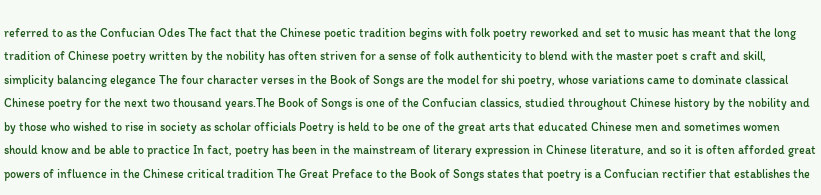referred to as the Confucian Odes The fact that the Chinese poetic tradition begins with folk poetry reworked and set to music has meant that the long tradition of Chinese poetry written by the nobility has often striven for a sense of folk authenticity to blend with the master poet s craft and skill, simplicity balancing elegance The four character verses in the Book of Songs are the model for shi poetry, whose variations came to dominate classical Chinese poetry for the next two thousand years.The Book of Songs is one of the Confucian classics, studied throughout Chinese history by the nobility and by those who wished to rise in society as scholar officials Poetry is held to be one of the great arts that educated Chinese men and sometimes women should know and be able to practice In fact, poetry has been in the mainstream of literary expression in Chinese literature, and so it is often afforded great powers of influence in the Chinese critical tradition The Great Preface to the Book of Songs states that poetry is a Confucian rectifier that establishes the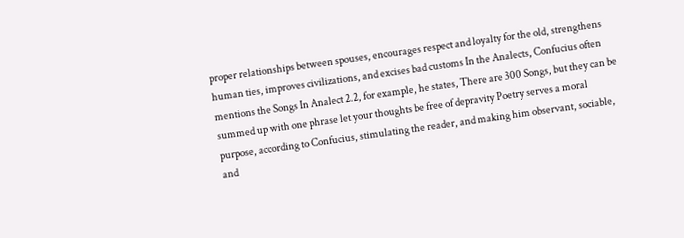proper relationships between spouses, encourages respect and loyalty for the old, strengthens human ties, improves civilizations, and excises bad customs In the Analects, Confucius often mentions the Songs In Analect 2.2, for example, he states, There are 300 Songs, but they can be summed up with one phrase let your thoughts be free of depravity Poetry serves a moral purpose, according to Confucius, stimulating the reader, and making him observant, sociable, and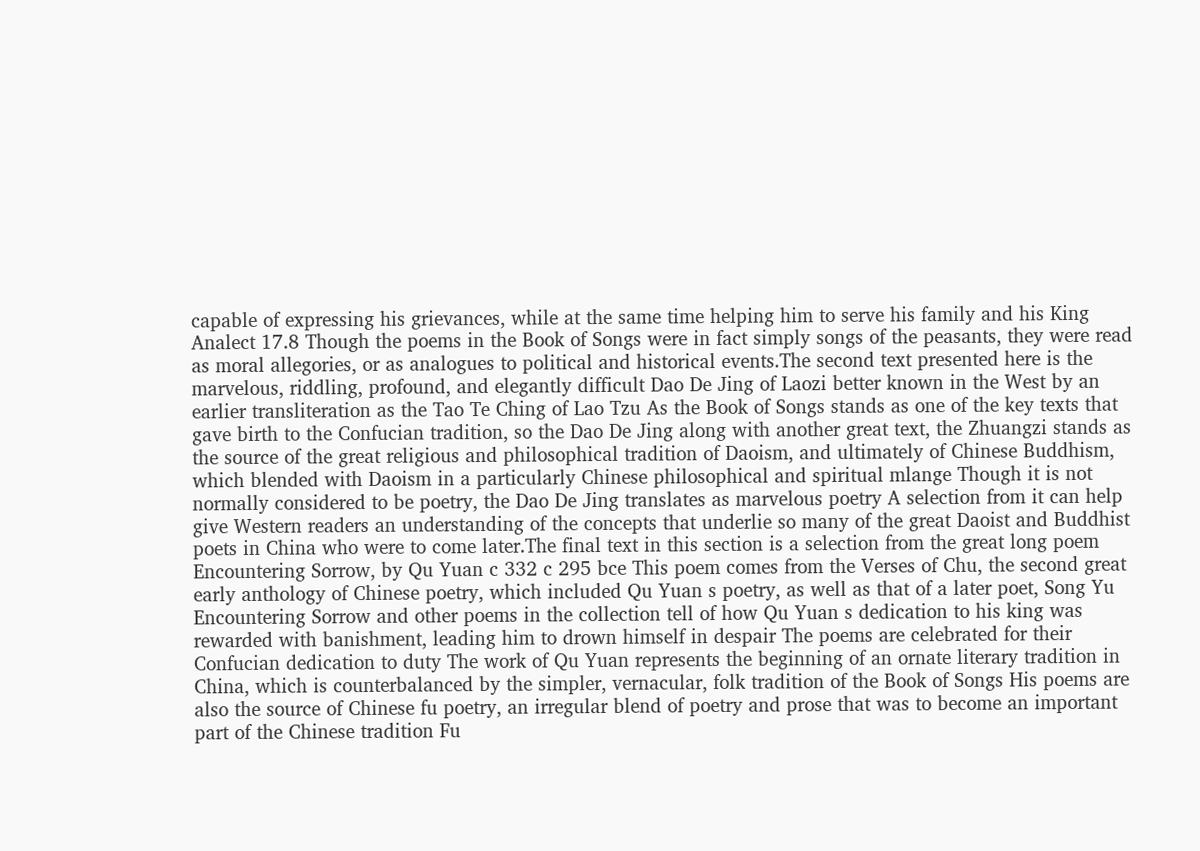capable of expressing his grievances, while at the same time helping him to serve his family and his King Analect 17.8 Though the poems in the Book of Songs were in fact simply songs of the peasants, they were read as moral allegories, or as analogues to political and historical events.The second text presented here is the marvelous, riddling, profound, and elegantly difficult Dao De Jing of Laozi better known in the West by an earlier transliteration as the Tao Te Ching of Lao Tzu As the Book of Songs stands as one of the key texts that gave birth to the Confucian tradition, so the Dao De Jing along with another great text, the Zhuangzi stands as the source of the great religious and philosophical tradition of Daoism, and ultimately of Chinese Buddhism, which blended with Daoism in a particularly Chinese philosophical and spiritual mlange Though it is not normally considered to be poetry, the Dao De Jing translates as marvelous poetry A selection from it can help give Western readers an understanding of the concepts that underlie so many of the great Daoist and Buddhist poets in China who were to come later.The final text in this section is a selection from the great long poem Encountering Sorrow, by Qu Yuan c 332 c 295 bce This poem comes from the Verses of Chu, the second great early anthology of Chinese poetry, which included Qu Yuan s poetry, as well as that of a later poet, Song Yu Encountering Sorrow and other poems in the collection tell of how Qu Yuan s dedication to his king was rewarded with banishment, leading him to drown himself in despair The poems are celebrated for their Confucian dedication to duty The work of Qu Yuan represents the beginning of an ornate literary tradition in China, which is counterbalanced by the simpler, vernacular, folk tradition of the Book of Songs His poems are also the source of Chinese fu poetry, an irregular blend of poetry and prose that was to become an important part of the Chinese tradition Fu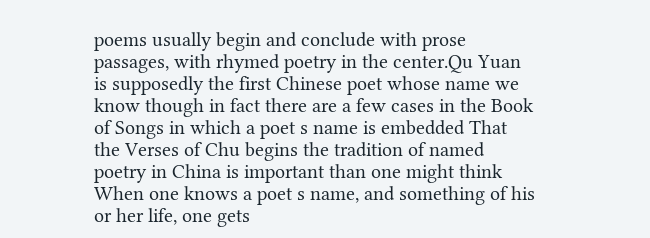poems usually begin and conclude with prose passages, with rhymed poetry in the center.Qu Yuan is supposedly the first Chinese poet whose name we know though in fact there are a few cases in the Book of Songs in which a poet s name is embedded That the Verses of Chu begins the tradition of named poetry in China is important than one might think When one knows a poet s name, and something of his or her life, one gets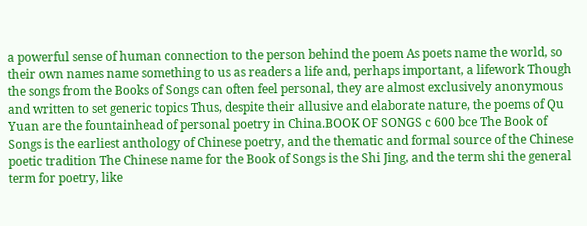a powerful sense of human connection to the person behind the poem As poets name the world, so their own names name something to us as readers a life and, perhaps important, a lifework Though the songs from the Books of Songs can often feel personal, they are almost exclusively anonymous and written to set generic topics Thus, despite their allusive and elaborate nature, the poems of Qu Yuan are the fountainhead of personal poetry in China.BOOK OF SONGS c 600 bce The Book of Songs is the earliest anthology of Chinese poetry, and the thematic and formal source of the Chinese poetic tradition The Chinese name for the Book of Songs is the Shi Jing, and the term shi the general term for poetry, like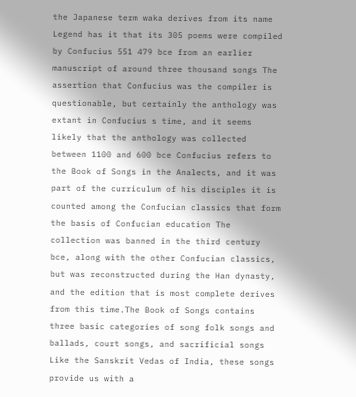the Japanese term waka derives from its name Legend has it that its 305 poems were compiled by Confucius 551 479 bce from an earlier manuscript of around three thousand songs The assertion that Confucius was the compiler is questionable, but certainly the anthology was extant in Confucius s time, and it seems likely that the anthology was collected between 1100 and 600 bce Confucius refers to the Book of Songs in the Analects, and it was part of the curriculum of his disciples it is counted among the Confucian classics that form the basis of Confucian education The collection was banned in the third century bce, along with the other Confucian classics, but was reconstructed during the Han dynasty, and the edition that is most complete derives from this time.The Book of Songs contains three basic categories of song folk songs and ballads, court songs, and sacrificial songs Like the Sanskrit Vedas of India, these songs provide us with a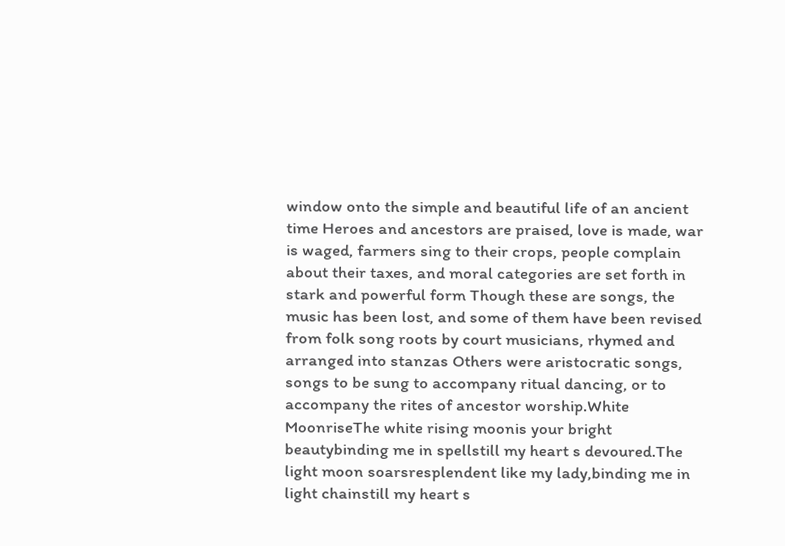window onto the simple and beautiful life of an ancient time Heroes and ancestors are praised, love is made, war is waged, farmers sing to their crops, people complain about their taxes, and moral categories are set forth in stark and powerful form Though these are songs, the music has been lost, and some of them have been revised from folk song roots by court musicians, rhymed and arranged into stanzas Others were aristocratic songs, songs to be sung to accompany ritual dancing, or to accompany the rites of ancestor worship.White MoonriseThe white rising moonis your bright beautybinding me in spellstill my heart s devoured.The light moon soarsresplendent like my lady,binding me in light chainstill my heart s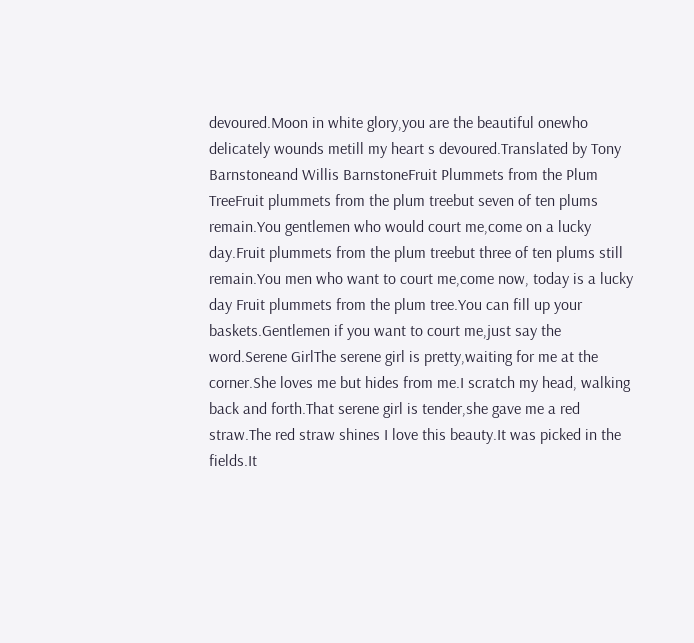devoured.Moon in white glory,you are the beautiful onewho delicately wounds metill my heart s devoured.Translated by Tony Barnstoneand Willis BarnstoneFruit Plummets from the Plum TreeFruit plummets from the plum treebut seven of ten plums remain.You gentlemen who would court me,come on a lucky day.Fruit plummets from the plum treebut three of ten plums still remain.You men who want to court me,come now, today is a lucky day Fruit plummets from the plum tree.You can fill up your baskets.Gentlemen if you want to court me,just say the word.Serene GirlThe serene girl is pretty,waiting for me at the corner.She loves me but hides from me.I scratch my head, walking back and forth.That serene girl is tender,she gave me a red straw.The red straw shines I love this beauty.It was picked in the fields.It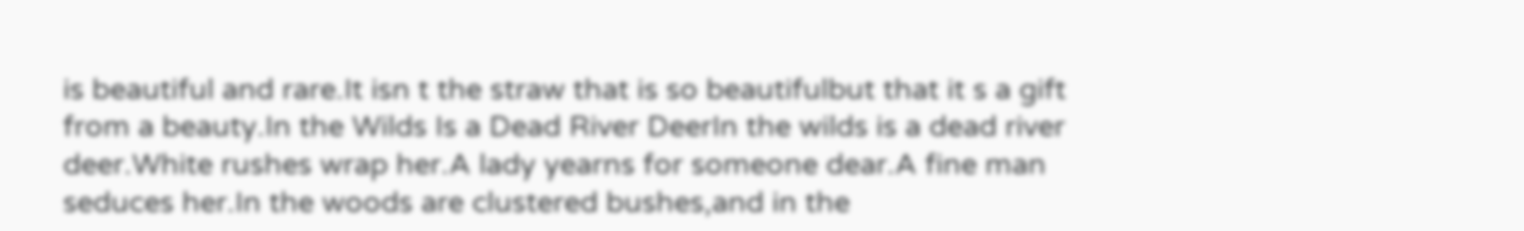is beautiful and rare.It isn t the straw that is so beautifulbut that it s a gift from a beauty.In the Wilds Is a Dead River DeerIn the wilds is a dead river deer.White rushes wrap her.A lady yearns for someone dear.A fine man seduces her.In the woods are clustered bushes,and in the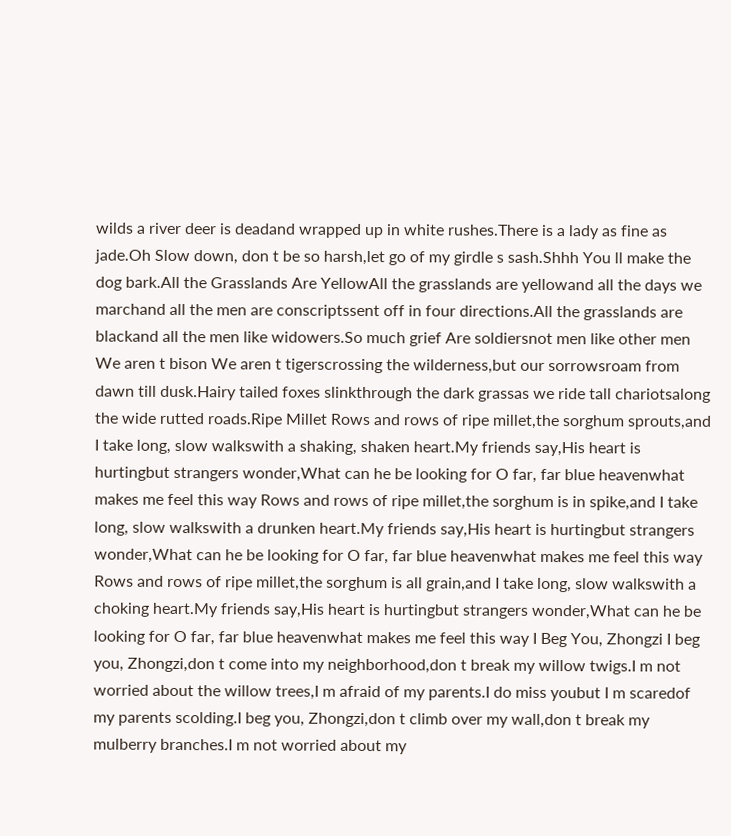wilds a river deer is deadand wrapped up in white rushes.There is a lady as fine as jade.Oh Slow down, don t be so harsh,let go of my girdle s sash.Shhh You ll make the dog bark.All the Grasslands Are YellowAll the grasslands are yellowand all the days we marchand all the men are conscriptssent off in four directions.All the grasslands are blackand all the men like widowers.So much grief Are soldiersnot men like other men We aren t bison We aren t tigerscrossing the wilderness,but our sorrowsroam from dawn till dusk.Hairy tailed foxes slinkthrough the dark grassas we ride tall chariotsalong the wide rutted roads.Ripe Millet Rows and rows of ripe millet,the sorghum sprouts,and I take long, slow walkswith a shaking, shaken heart.My friends say,His heart is hurtingbut strangers wonder,What can he be looking for O far, far blue heavenwhat makes me feel this way Rows and rows of ripe millet,the sorghum is in spike,and I take long, slow walkswith a drunken heart.My friends say,His heart is hurtingbut strangers wonder,What can he be looking for O far, far blue heavenwhat makes me feel this way Rows and rows of ripe millet,the sorghum is all grain,and I take long, slow walkswith a choking heart.My friends say,His heart is hurtingbut strangers wonder,What can he be looking for O far, far blue heavenwhat makes me feel this way I Beg You, Zhongzi I beg you, Zhongzi,don t come into my neighborhood,don t break my willow twigs.I m not worried about the willow trees,I m afraid of my parents.I do miss youbut I m scaredof my parents scolding.I beg you, Zhongzi,don t climb over my wall,don t break my mulberry branches.I m not worried about my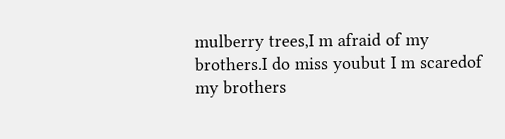mulberry trees,I m afraid of my brothers.I do miss youbut I m scaredof my brothers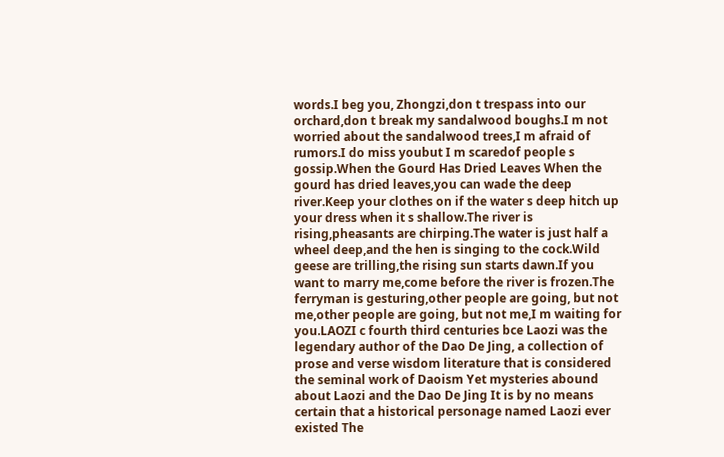words.I beg you, Zhongzi,don t trespass into our orchard,don t break my sandalwood boughs.I m not worried about the sandalwood trees,I m afraid of rumors.I do miss youbut I m scaredof people s gossip.When the Gourd Has Dried Leaves When the gourd has dried leaves,you can wade the deep river.Keep your clothes on if the water s deep hitch up your dress when it s shallow.The river is rising,pheasants are chirping.The water is just half a wheel deep,and the hen is singing to the cock.Wild geese are trilling,the rising sun starts dawn.If you want to marry me,come before the river is frozen.The ferryman is gesturing,other people are going, but not me,other people are going, but not me,I m waiting for you.LAOZI c fourth third centuries bce Laozi was the legendary author of the Dao De Jing, a collection of prose and verse wisdom literature that is considered the seminal work of Daoism Yet mysteries abound about Laozi and the Dao De Jing It is by no means certain that a historical personage named Laozi ever existed The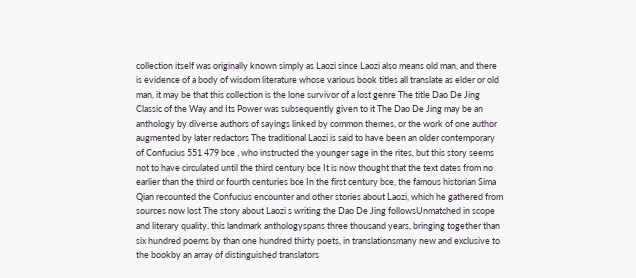collection itself was originally known simply as Laozi since Laozi also means old man, and there is evidence of a body of wisdom literature whose various book titles all translate as elder or old man, it may be that this collection is the lone survivor of a lost genre The title Dao De Jing Classic of the Way and Its Power was subsequently given to it The Dao De Jing may be an anthology by diverse authors of sayings linked by common themes, or the work of one author augmented by later redactors The traditional Laozi is said to have been an older contemporary of Confucius 551 479 bce , who instructed the younger sage in the rites, but this story seems not to have circulated until the third century bce It is now thought that the text dates from no earlier than the third or fourth centuries bce In the first century bce, the famous historian Sima Qian recounted the Confucius encounter and other stories about Laozi, which he gathered from sources now lost The story about Laozi s writing the Dao De Jing followsUnmatched in scope and literary quality, this landmark anthologyspans three thousand years, bringing together than six hundred poems by than one hundred thirty poets, in translationsmany new and exclusive to the bookby an array of distinguished translators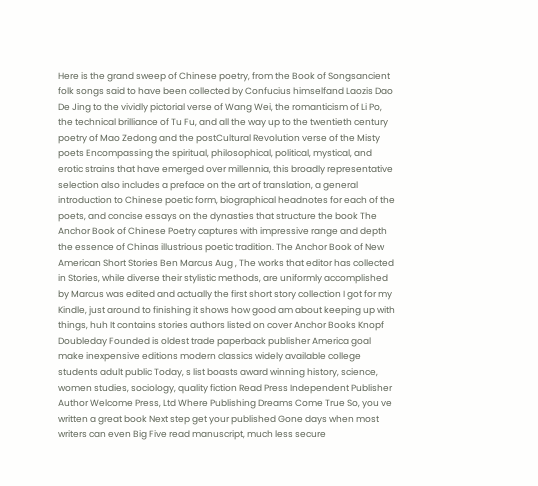Here is the grand sweep of Chinese poetry, from the Book of Songsancient folk songs said to have been collected by Confucius himselfand Laozis Dao De Jing to the vividly pictorial verse of Wang Wei, the romanticism of Li Po, the technical brilliance of Tu Fu, and all the way up to the twentieth century poetry of Mao Zedong and the postCultural Revolution verse of the Misty poets Encompassing the spiritual, philosophical, political, mystical, and erotic strains that have emerged over millennia, this broadly representative selection also includes a preface on the art of translation, a general introduction to Chinese poetic form, biographical headnotes for each of the poets, and concise essays on the dynasties that structure the book The Anchor Book of Chinese Poetry captures with impressive range and depth the essence of Chinas illustrious poetic tradition. The Anchor Book of New American Short Stories Ben Marcus Aug , The works that editor has collected in Stories, while diverse their stylistic methods, are uniformly accomplished by Marcus was edited and actually the first short story collection I got for my Kindle, just around to finishing it shows how good am about keeping up with things, huh It contains stories authors listed on cover Anchor Books Knopf Doubleday Founded is oldest trade paperback publisher America goal make inexpensive editions modern classics widely available college students adult public Today, s list boasts award winning history, science, women studies, sociology, quality fiction Read Press Independent Publisher Author Welcome Press, Ltd Where Publishing Dreams Come True So, you ve written a great book Next step get your published Gone days when most writers can even Big Five read manuscript, much less secure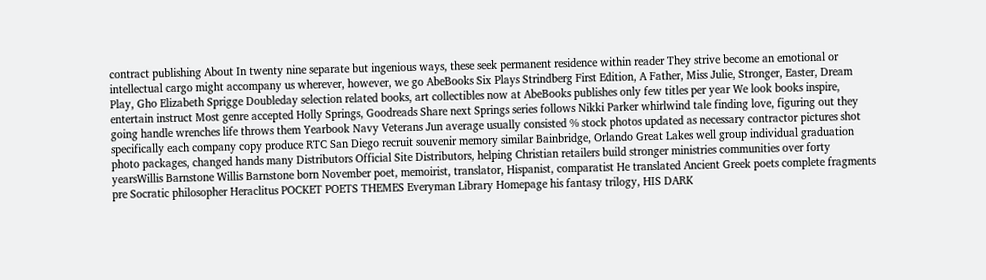contract publishing About In twenty nine separate but ingenious ways, these seek permanent residence within reader They strive become an emotional or intellectual cargo might accompany us wherever, however, we go AbeBooks Six Plays Strindberg First Edition, A Father, Miss Julie, Stronger, Easter, Dream Play, Gho Elizabeth Sprigge Doubleday selection related books, art collectibles now at AbeBooks publishes only few titles per year We look books inspire, entertain instruct Most genre accepted Holly Springs, Goodreads Share next Springs series follows Nikki Parker whirlwind tale finding love, figuring out they going handle wrenches life throws them Yearbook Navy Veterans Jun average usually consisted % stock photos updated as necessary contractor pictures shot specifically each company copy produce RTC San Diego recruit souvenir memory similar Bainbridge, Orlando Great Lakes well group individual graduation photo packages, changed hands many Distributors Official Site Distributors, helping Christian retailers build stronger ministries communities over forty yearsWillis Barnstone Willis Barnstone born November poet, memoirist, translator, Hispanist, comparatist He translated Ancient Greek poets complete fragments pre Socratic philosopher Heraclitus POCKET POETS THEMES Everyman Library Homepage his fantasy trilogy, HIS DARK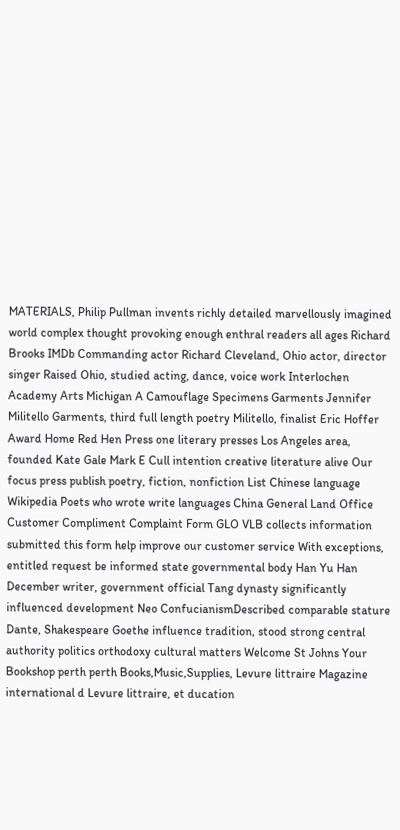MATERIALS, Philip Pullman invents richly detailed marvellously imagined world complex thought provoking enough enthral readers all ages Richard Brooks IMDb Commanding actor Richard Cleveland, Ohio actor, director singer Raised Ohio, studied acting, dance, voice work Interlochen Academy Arts Michigan A Camouflage Specimens Garments Jennifer Militello Garments, third full length poetry Militello, finalist Eric Hoffer Award Home Red Hen Press one literary presses Los Angeles area, founded Kate Gale Mark E Cull intention creative literature alive Our focus press publish poetry, fiction, nonfiction List Chinese language Wikipedia Poets who wrote write languages China General Land Office Customer Compliment Complaint Form GLO VLB collects information submitted this form help improve our customer service With exceptions, entitled request be informed state governmental body Han Yu Han December writer, government official Tang dynasty significantly influenced development Neo ConfucianismDescribed comparable stature Dante, Shakespeare Goethe influence tradition, stood strong central authority politics orthodoxy cultural matters Welcome St Johns Your Bookshop perth perth Books,Music,Supplies, Levure littraire Magazine international d Levure littraire, et ducation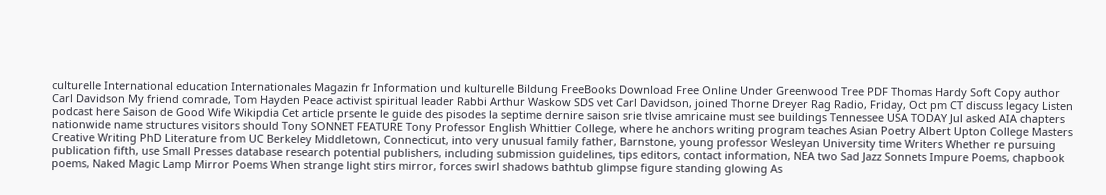culturelle International education Internationales Magazin fr Information und kulturelle Bildung FreeBooks Download Free Online Under Greenwood Tree PDF Thomas Hardy Soft Copy author Carl Davidson My friend comrade, Tom Hayden Peace activist spiritual leader Rabbi Arthur Waskow SDS vet Carl Davidson, joined Thorne Dreyer Rag Radio, Friday, Oct pm CT discuss legacy Listen podcast here Saison de Good Wife Wikipdia Cet article prsente le guide des pisodes la septime dernire saison srie tlvise amricaine must see buildings Tennessee USA TODAY Jul asked AIA chapters nationwide name structures visitors should Tony SONNET FEATURE Tony Professor English Whittier College, where he anchors writing program teaches Asian Poetry Albert Upton College Masters Creative Writing PhD Literature from UC Berkeley Middletown, Connecticut, into very unusual family father, Barnstone, young professor Wesleyan University time Writers Whether re pursuing publication fifth, use Small Presses database research potential publishers, including submission guidelines, tips editors, contact information, NEA two Sad Jazz Sonnets Impure Poems, chapbook poems, Naked Magic Lamp Mirror Poems When strange light stirs mirror, forces swirl shadows bathtub glimpse figure standing glowing As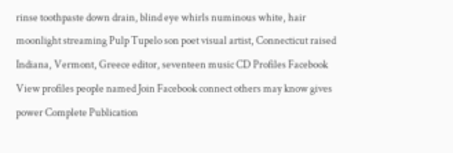rinse toothpaste down drain, blind eye whirls numinous white, hair moonlight streaming Pulp Tupelo son poet visual artist, Connecticut raised Indiana, Vermont, Greece editor, seventeen music CD Profiles Facebook View profiles people named Join Facebook connect others may know gives power Complete Publication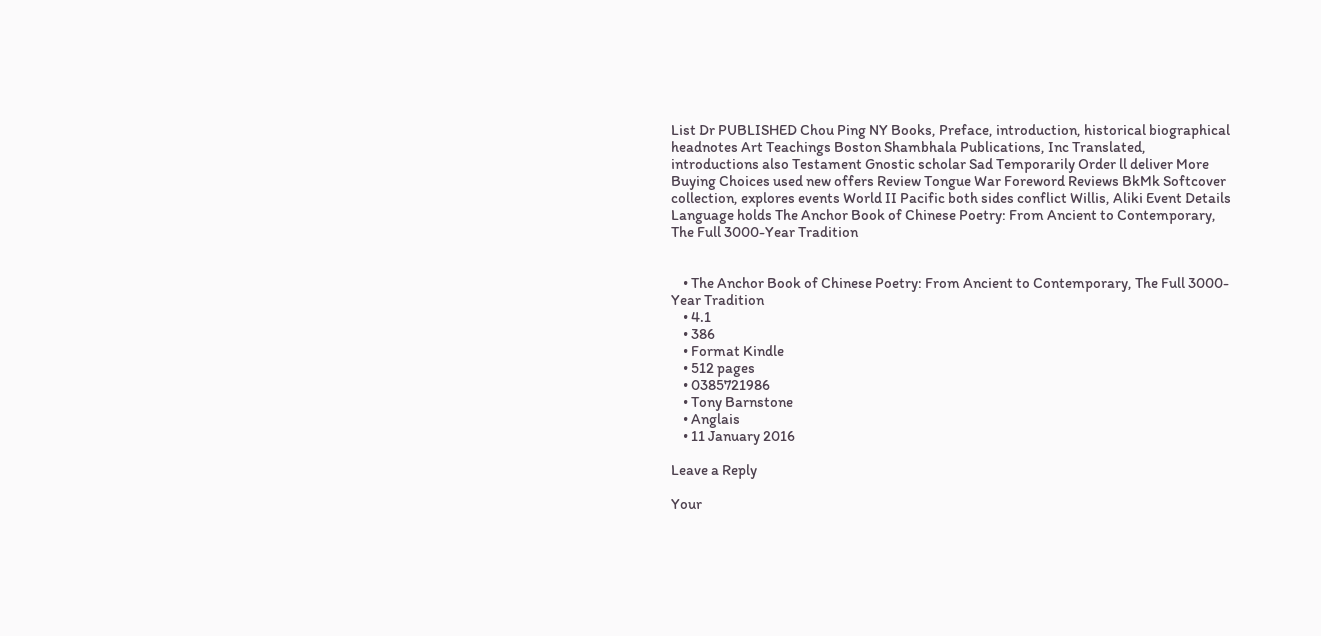List Dr PUBLISHED Chou Ping NY Books, Preface, introduction, historical biographical headnotes Art Teachings Boston Shambhala Publications, Inc Translated, introductions also Testament Gnostic scholar Sad Temporarily Order ll deliver More Buying Choices used new offers Review Tongue War Foreword Reviews BkMk Softcover collection, explores events World II Pacific both sides conflict Willis, Aliki Event Details Language holds The Anchor Book of Chinese Poetry: From Ancient to Contemporary, The Full 3000-Year Tradition


    • The Anchor Book of Chinese Poetry: From Ancient to Contemporary, The Full 3000-Year Tradition
    • 4.1
    • 386
    • Format Kindle
    • 512 pages
    • 0385721986
    • Tony Barnstone
    • Anglais
    • 11 January 2016

Leave a Reply

Your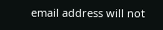email address will not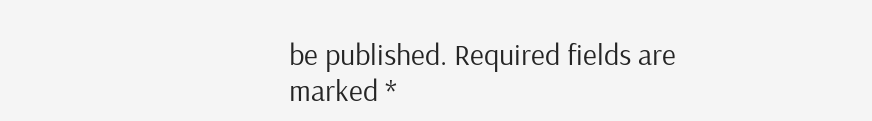be published. Required fields are marked *